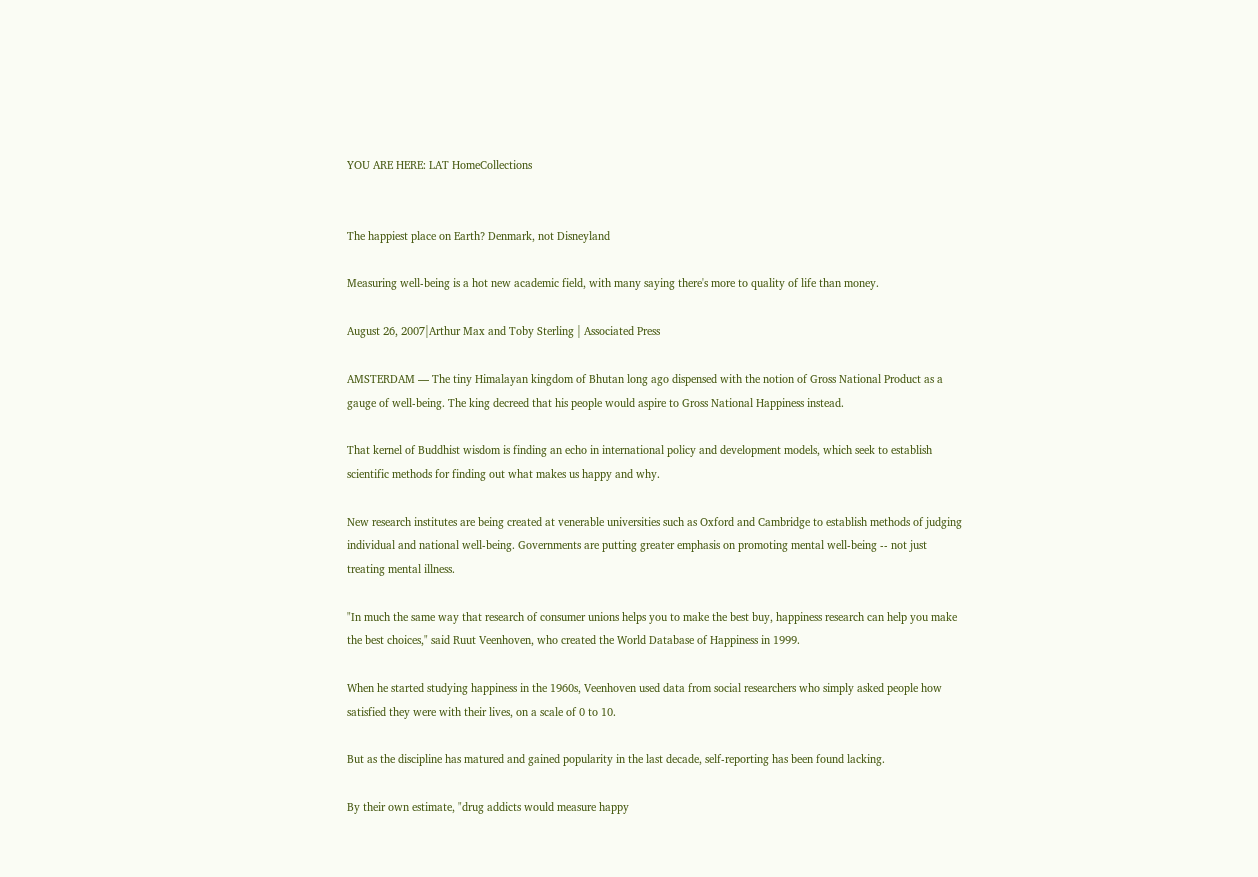YOU ARE HERE: LAT HomeCollections


The happiest place on Earth? Denmark, not Disneyland

Measuring well-being is a hot new academic field, with many saying there's more to quality of life than money.

August 26, 2007|Arthur Max and Toby Sterling | Associated Press

AMSTERDAM — The tiny Himalayan kingdom of Bhutan long ago dispensed with the notion of Gross National Product as a gauge of well-being. The king decreed that his people would aspire to Gross National Happiness instead.

That kernel of Buddhist wisdom is finding an echo in international policy and development models, which seek to establish scientific methods for finding out what makes us happy and why.

New research institutes are being created at venerable universities such as Oxford and Cambridge to establish methods of judging individual and national well-being. Governments are putting greater emphasis on promoting mental well-being -- not just treating mental illness.

"In much the same way that research of consumer unions helps you to make the best buy, happiness research can help you make the best choices," said Ruut Veenhoven, who created the World Database of Happiness in 1999.

When he started studying happiness in the 1960s, Veenhoven used data from social researchers who simply asked people how satisfied they were with their lives, on a scale of 0 to 10.

But as the discipline has matured and gained popularity in the last decade, self-reporting has been found lacking.

By their own estimate, "drug addicts would measure happy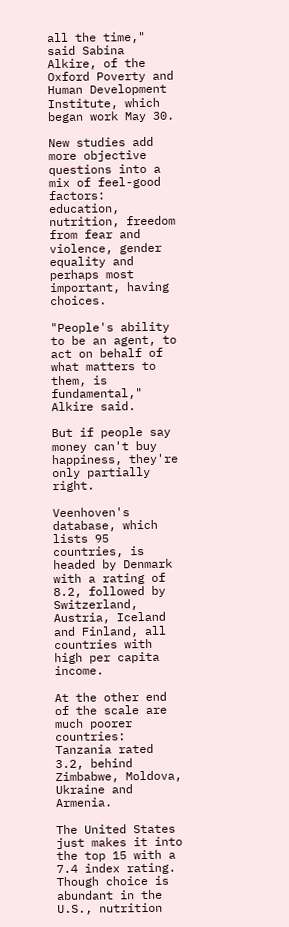all the time," said Sabina Alkire, of the Oxford Poverty and Human Development Institute, which began work May 30.

New studies add more objective questions into a mix of feel-good factors: education, nutrition, freedom from fear and violence, gender equality and perhaps most important, having choices.

"People's ability to be an agent, to act on behalf of what matters to them, is fundamental," Alkire said.

But if people say money can't buy happiness, they're only partially right.

Veenhoven's database, which lists 95 countries, is headed by Denmark with a rating of 8.2, followed by Switzerland, Austria, Iceland and Finland, all countries with high per capita income.

At the other end of the scale are much poorer countries: Tanzania rated 3.2, behind Zimbabwe, Moldova, Ukraine and Armenia.

The United States just makes it into the top 15 with a 7.4 index rating. Though choice is abundant in the U.S., nutrition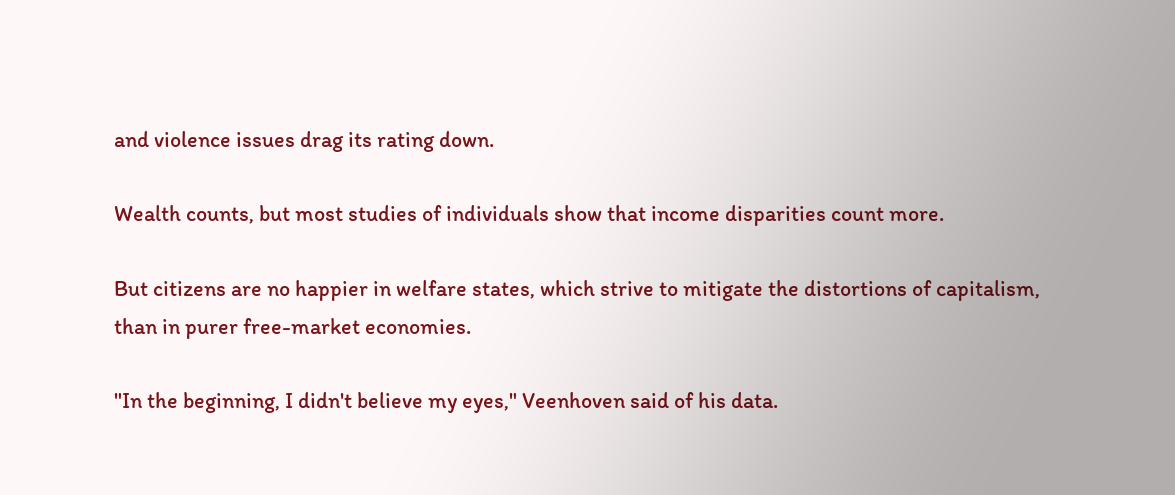and violence issues drag its rating down.

Wealth counts, but most studies of individuals show that income disparities count more.

But citizens are no happier in welfare states, which strive to mitigate the distortions of capitalism, than in purer free-market economies.

"In the beginning, I didn't believe my eyes," Veenhoven said of his data.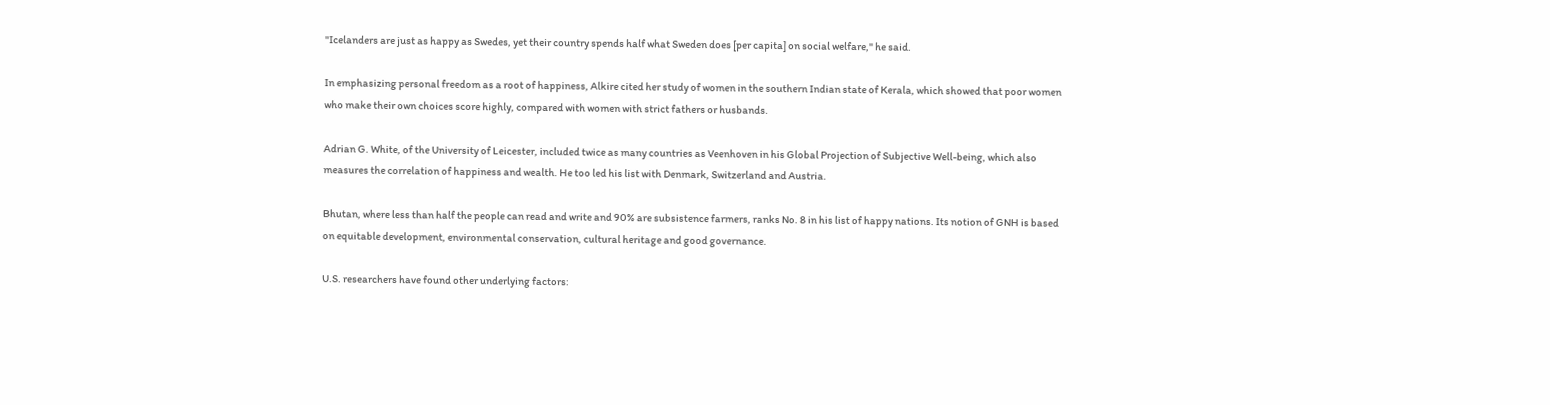"Icelanders are just as happy as Swedes, yet their country spends half what Sweden does [per capita] on social welfare," he said.

In emphasizing personal freedom as a root of happiness, Alkire cited her study of women in the southern Indian state of Kerala, which showed that poor women who make their own choices score highly, compared with women with strict fathers or husbands.

Adrian G. White, of the University of Leicester, included twice as many countries as Veenhoven in his Global Projection of Subjective Well-being, which also measures the correlation of happiness and wealth. He too led his list with Denmark, Switzerland and Austria.

Bhutan, where less than half the people can read and write and 90% are subsistence farmers, ranks No. 8 in his list of happy nations. Its notion of GNH is based on equitable development, environmental conservation, cultural heritage and good governance.

U.S. researchers have found other underlying factors: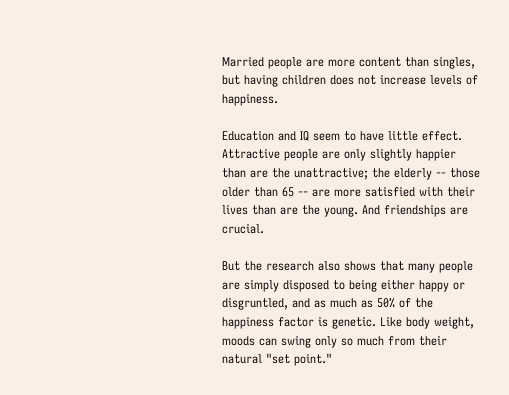Married people are more content than singles, but having children does not increase levels of happiness.

Education and IQ seem to have little effect. Attractive people are only slightly happier than are the unattractive; the elderly -- those older than 65 -- are more satisfied with their lives than are the young. And friendships are crucial.

But the research also shows that many people are simply disposed to being either happy or disgruntled, and as much as 50% of the happiness factor is genetic. Like body weight, moods can swing only so much from their natural "set point."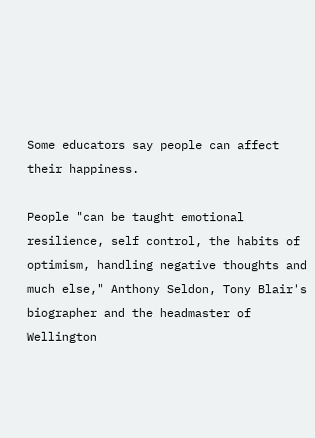Some educators say people can affect their happiness.

People "can be taught emotional resilience, self control, the habits of optimism, handling negative thoughts and much else," Anthony Seldon, Tony Blair's biographer and the headmaster of Wellington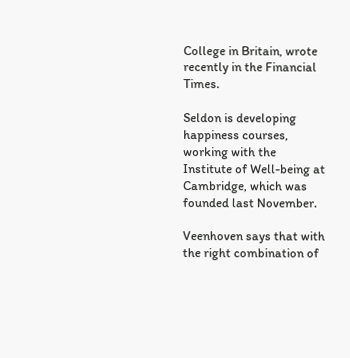College in Britain, wrote recently in the Financial Times.

Seldon is developing happiness courses, working with the Institute of Well-being at Cambridge, which was founded last November.

Veenhoven says that with the right combination of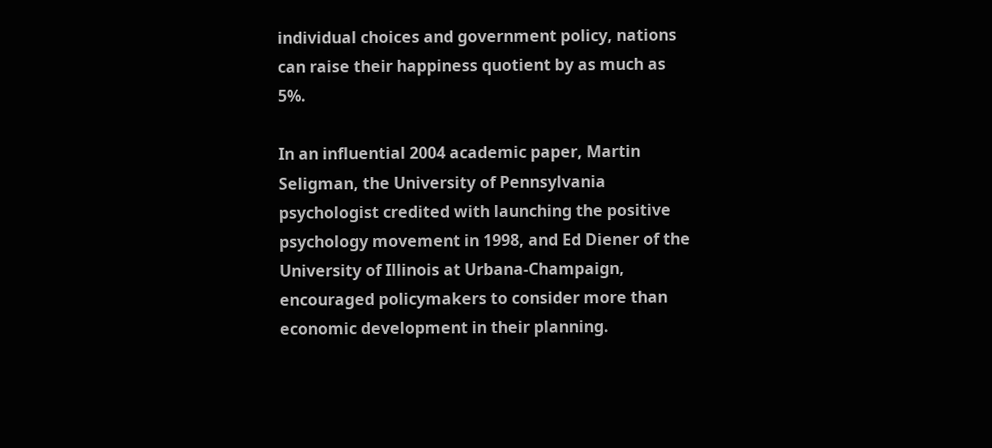individual choices and government policy, nations can raise their happiness quotient by as much as 5%.

In an influential 2004 academic paper, Martin Seligman, the University of Pennsylvania psychologist credited with launching the positive psychology movement in 1998, and Ed Diener of the University of Illinois at Urbana-Champaign, encouraged policymakers to consider more than economic development in their planning.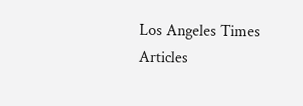Los Angeles Times Articles